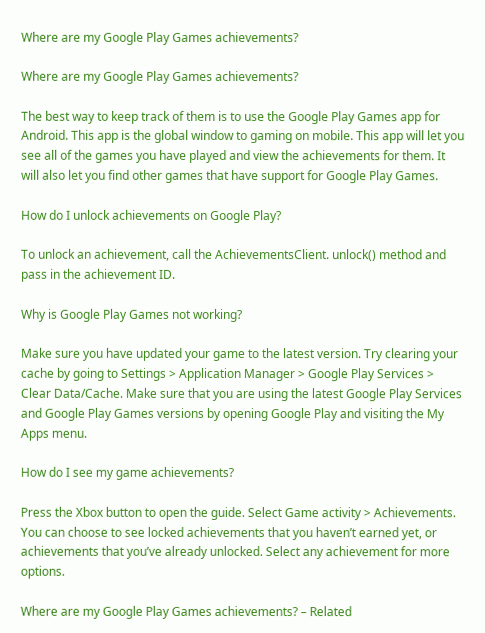Where are my Google Play Games achievements?

Where are my Google Play Games achievements?

The best way to keep track of them is to use the Google Play Games app for Android. This app is the global window to gaming on mobile. This app will let you see all of the games you have played and view the achievements for them. It will also let you find other games that have support for Google Play Games.

How do I unlock achievements on Google Play?

To unlock an achievement, call the AchievementsClient. unlock() method and pass in the achievement ID.

Why is Google Play Games not working?

Make sure you have updated your game to the latest version. Try clearing your cache by going to Settings > Application Manager > Google Play Services > Clear Data/Cache. Make sure that you are using the latest Google Play Services and Google Play Games versions by opening Google Play and visiting the My Apps menu.

How do I see my game achievements?

Press the Xbox button to open the guide. Select Game activity > Achievements. You can choose to see locked achievements that you haven’t earned yet, or achievements that you’ve already unlocked. Select any achievement for more options.

Where are my Google Play Games achievements? – Related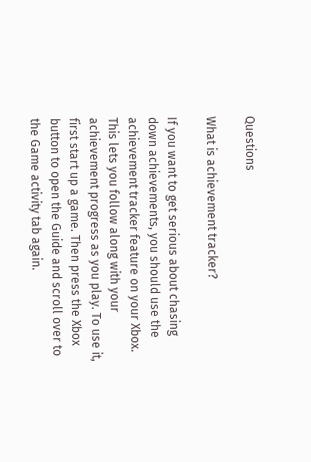Questions

What is achievement tracker?

If you want to get serious about chasing down achievements, you should use the achievement tracker feature on your Xbox. This lets you follow along with your achievement progress as you play. To use it, first start up a game. Then press the Xbox button to open the Guide and scroll over to the Game activity tab again.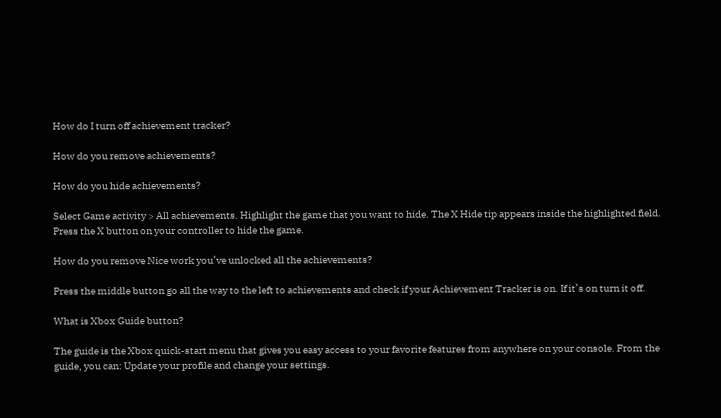How do I turn off achievement tracker?

How do you remove achievements?

How do you hide achievements?

Select Game activity > All achievements. Highlight the game that you want to hide. The X Hide tip appears inside the highlighted field. Press the X button on your controller to hide the game.

How do you remove Nice work you’ve unlocked all the achievements?

Press the middle button go all the way to the left to achievements and check if your Achievement Tracker is on. If it’s on turn it off.

What is Xbox Guide button?

The guide is the Xbox quick-start menu that gives you easy access to your favorite features from anywhere on your console. From the guide, you can: Update your profile and change your settings.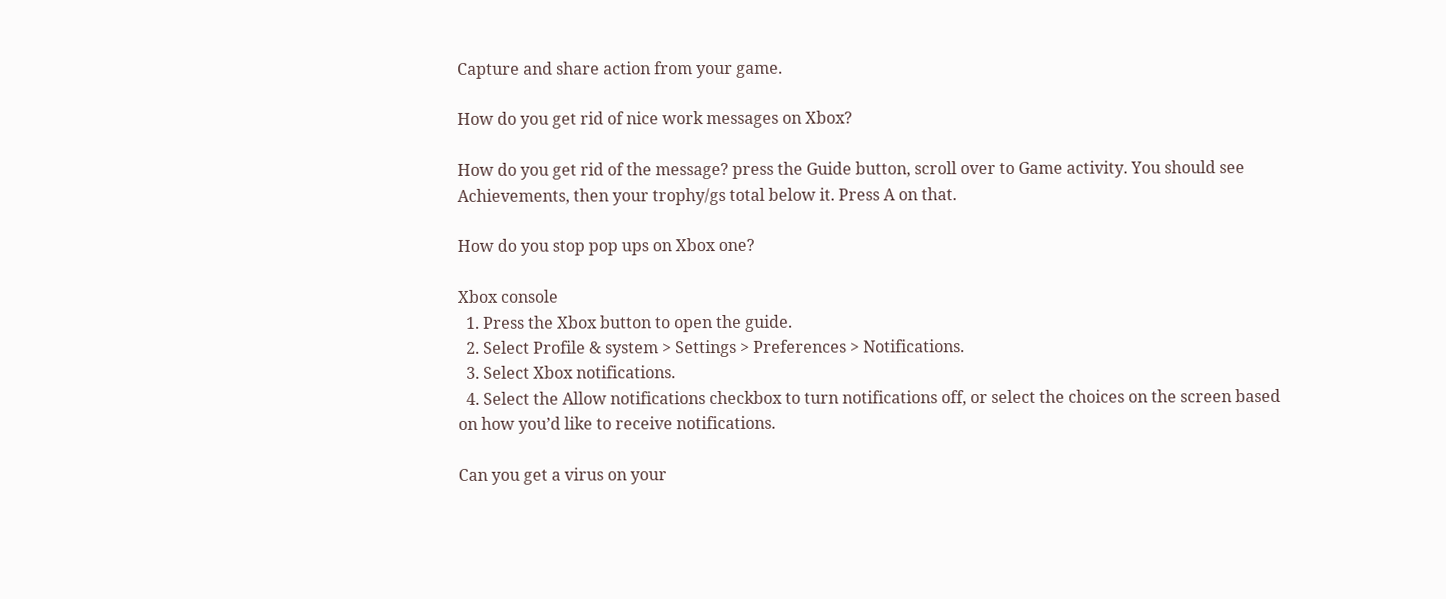Capture and share action from your game.

How do you get rid of nice work messages on Xbox?

How do you get rid of the message? press the Guide button, scroll over to Game activity. You should see Achievements, then your trophy/gs total below it. Press A on that.

How do you stop pop ups on Xbox one?

Xbox console
  1. Press the Xbox button to open the guide.
  2. Select Profile & system > Settings > Preferences > Notifications.
  3. Select Xbox notifications.
  4. Select the Allow notifications checkbox to turn notifications off, or select the choices on the screen based on how you’d like to receive notifications.

Can you get a virus on your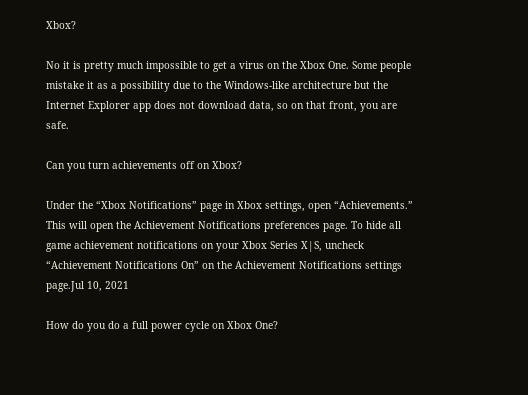Xbox?

No it is pretty much impossible to get a virus on the Xbox One. Some people mistake it as a possibility due to the Windows-like architecture but the Internet Explorer app does not download data, so on that front, you are safe.

Can you turn achievements off on Xbox?

Under the “Xbox Notifications” page in Xbox settings, open “Achievements.” This will open the Achievement Notifications preferences page. To hide all game achievement notifications on your Xbox Series X|S, uncheck “Achievement Notifications On” on the Achievement Notifications settings page.Jul 10, 2021

How do you do a full power cycle on Xbox One?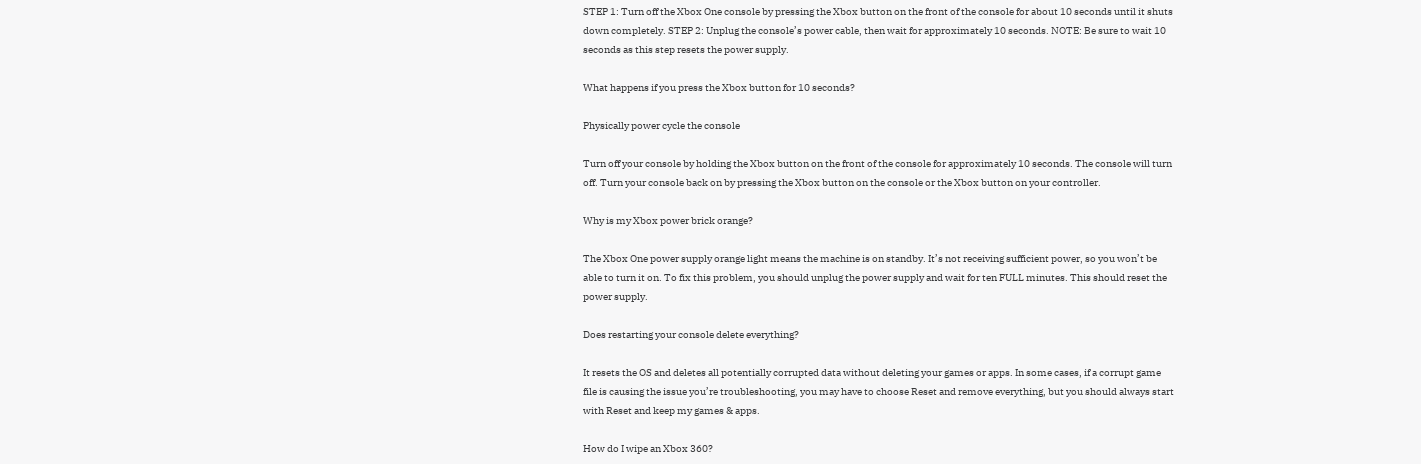STEP 1: Turn off the Xbox One console by pressing the Xbox button on the front of the console for about 10 seconds until it shuts down completely. STEP 2: Unplug the console’s power cable, then wait for approximately 10 seconds. NOTE: Be sure to wait 10 seconds as this step resets the power supply.

What happens if you press the Xbox button for 10 seconds?

Physically power cycle the console

Turn off your console by holding the Xbox button on the front of the console for approximately 10 seconds. The console will turn off. Turn your console back on by pressing the Xbox button on the console or the Xbox button on your controller.

Why is my Xbox power brick orange?

The Xbox One power supply orange light means the machine is on standby. It’s not receiving sufficient power, so you won’t be able to turn it on. To fix this problem, you should unplug the power supply and wait for ten FULL minutes. This should reset the power supply.

Does restarting your console delete everything?

It resets the OS and deletes all potentially corrupted data without deleting your games or apps. In some cases, if a corrupt game file is causing the issue you’re troubleshooting, you may have to choose Reset and remove everything, but you should always start with Reset and keep my games & apps.

How do I wipe an Xbox 360?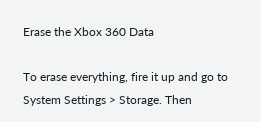Erase the Xbox 360 Data

To erase everything, fire it up and go to System Settings > Storage. Then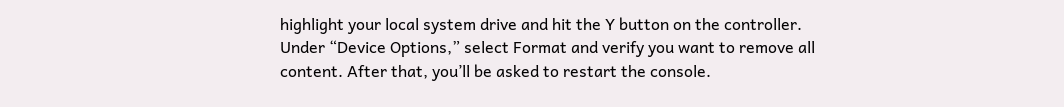highlight your local system drive and hit the Y button on the controller. Under “Device Options,” select Format and verify you want to remove all content. After that, you’ll be asked to restart the console.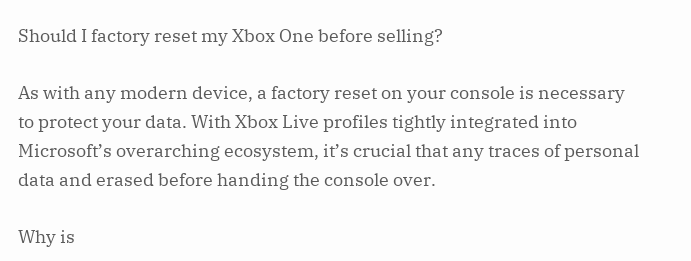Should I factory reset my Xbox One before selling?

As with any modern device, a factory reset on your console is necessary to protect your data. With Xbox Live profiles tightly integrated into Microsoft’s overarching ecosystem, it’s crucial that any traces of personal data and erased before handing the console over.

Why is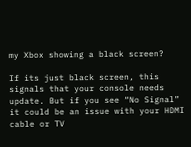my Xbox showing a black screen?

If its just black screen, this signals that your console needs update. But if you see “No Signal” it could be an issue with your HDMI cable or TV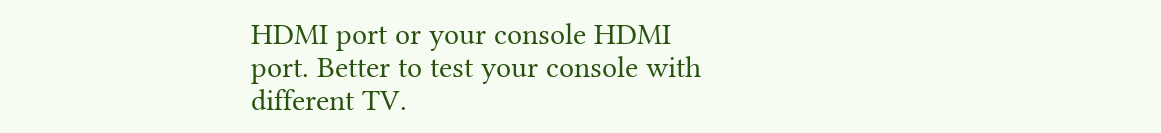HDMI port or your console HDMI port. Better to test your console with different TV.